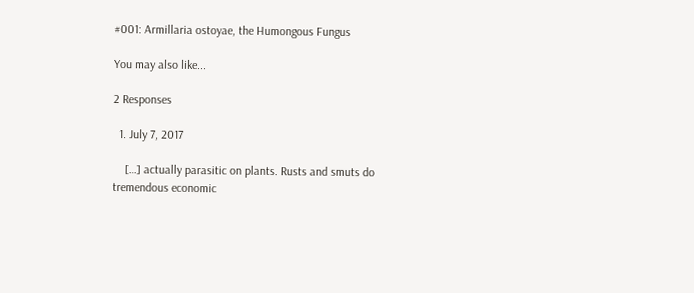#001: Armillaria ostoyae, the Humongous Fungus

You may also like...

2 Responses

  1. July 7, 2017

    […] actually parasitic on plants. Rusts and smuts do tremendous economic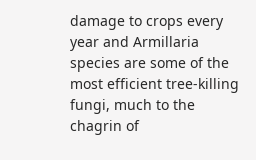damage to crops every year and Armillaria species are some of the most efficient tree-killing fungi, much to the chagrin of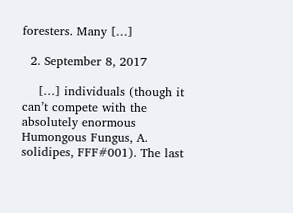foresters. Many […]

  2. September 8, 2017

    […] individuals (though it can’t compete with the absolutely enormous Humongous Fungus, A. solidipes, FFF#001). The last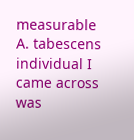measurable A. tabescens individual I came across was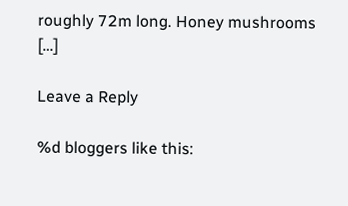roughly 72m long. Honey mushrooms […]

Leave a Reply

%d bloggers like this: